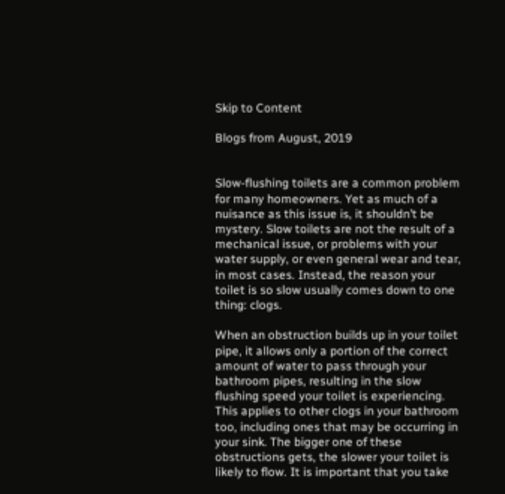Skip to Content

Blogs from August, 2019


Slow-flushing toilets are a common problem for many homeowners. Yet as much of a nuisance as this issue is, it shouldn’t be mystery. Slow toilets are not the result of a mechanical issue, or problems with your water supply, or even general wear and tear, in most cases. Instead, the reason your toilet is so slow usually comes down to one thing: clogs.

When an obstruction builds up in your toilet pipe, it allows only a portion of the correct amount of water to pass through your bathroom pipes, resulting in the slow flushing speed your toilet is experiencing. This applies to other clogs in your bathroom too, including ones that may be occurring in your sink. The bigger one of these obstructions gets, the slower your toilet is likely to flow. It is important that you take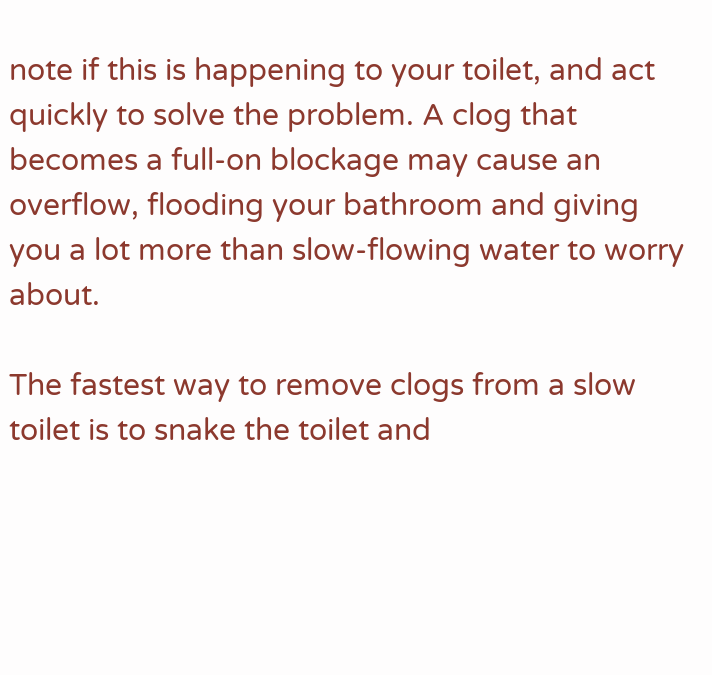note if this is happening to your toilet, and act quickly to solve the problem. A clog that becomes a full-on blockage may cause an overflow, flooding your bathroom and giving you a lot more than slow-flowing water to worry about.

The fastest way to remove clogs from a slow toilet is to snake the toilet and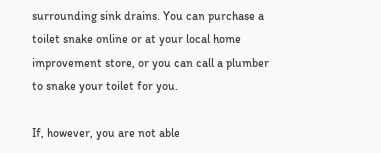surrounding sink drains. You can purchase a toilet snake online or at your local home improvement store, or you can call a plumber to snake your toilet for you.

If, however, you are not able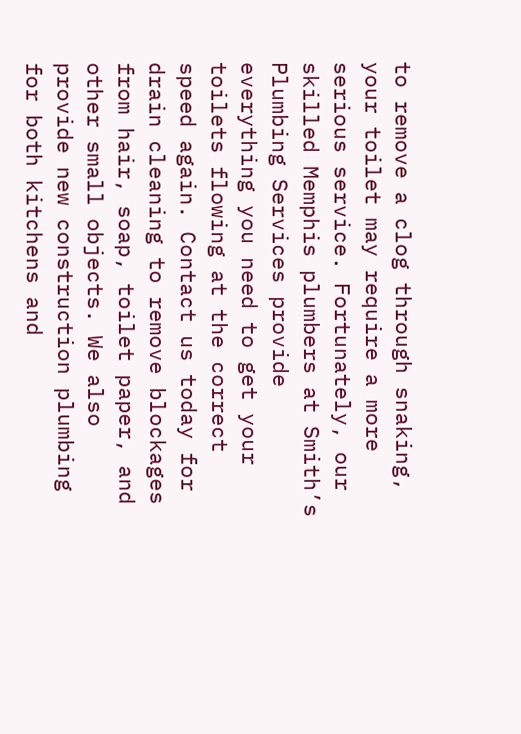to remove a clog through snaking, your toilet may require a more serious service. Fortunately, our skilled Memphis plumbers at Smith’s Plumbing Services provide everything you need to get your toilets flowing at the correct speed again. Contact us today for drain cleaning to remove blockages from hair, soap, toilet paper, and other small objects. We also provide new construction plumbing for both kitchens and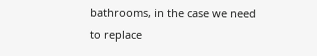bathrooms, in the case we need to replace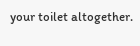your toilet altogether.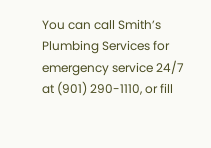You can call Smith’s Plumbing Services for emergency service 24/7 at (901) 290-1110, or fill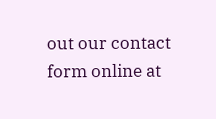out our contact form online at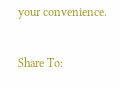your convenience.

Share To: